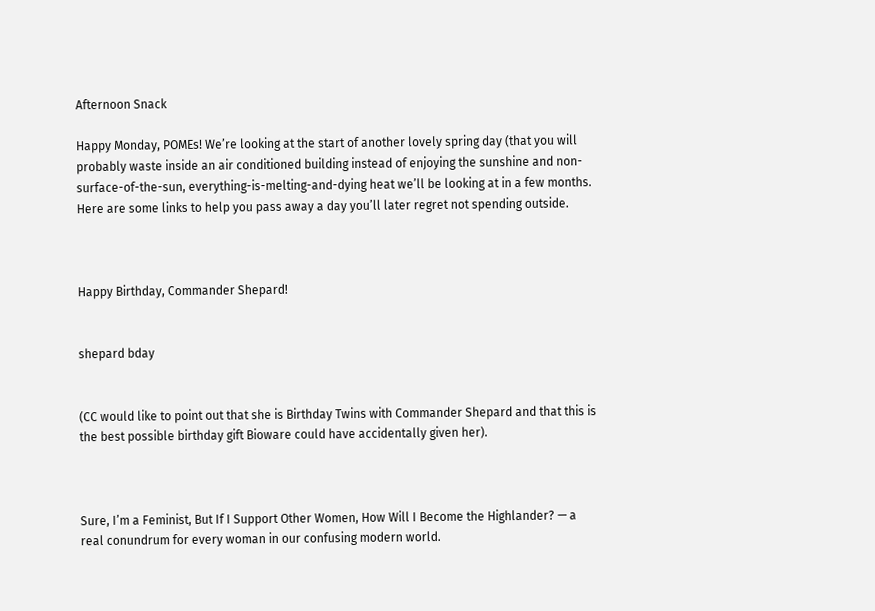Afternoon Snack

Happy Monday, POMEs! We’re looking at the start of another lovely spring day (that you will probably waste inside an air conditioned building instead of enjoying the sunshine and non-surface-of-the-sun, everything-is-melting-and-dying heat we’ll be looking at in a few months. Here are some links to help you pass away a day you’ll later regret not spending outside.



Happy Birthday, Commander Shepard!


shepard bday


(CC would like to point out that she is Birthday Twins with Commander Shepard and that this is the best possible birthday gift Bioware could have accidentally given her).



Sure, I’m a Feminist, But If I Support Other Women, How Will I Become the Highlander? — a real conundrum for every woman in our confusing modern world.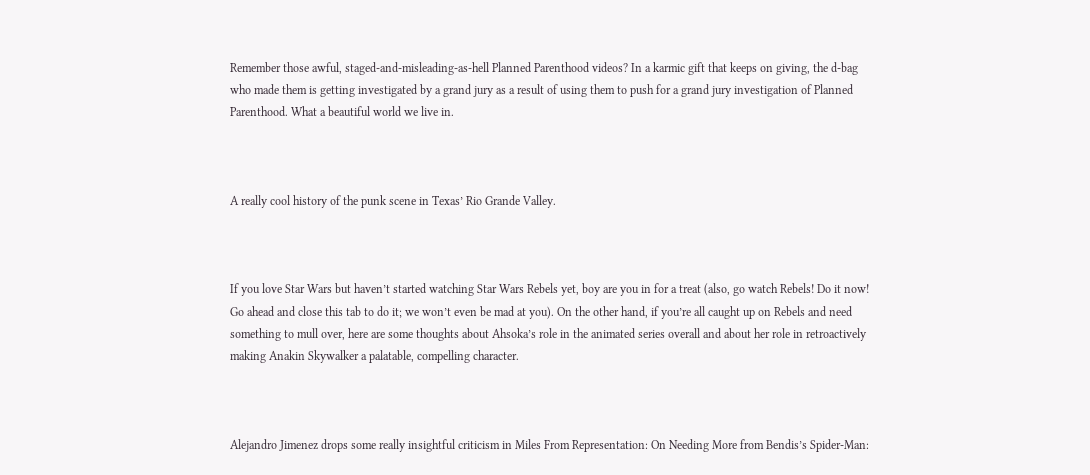Remember those awful, staged-and-misleading-as-hell Planned Parenthood videos? In a karmic gift that keeps on giving, the d-bag who made them is getting investigated by a grand jury as a result of using them to push for a grand jury investigation of Planned Parenthood. What a beautiful world we live in.



A really cool history of the punk scene in Texas’ Rio Grande Valley.



If you love Star Wars but haven’t started watching Star Wars Rebels yet, boy are you in for a treat (also, go watch Rebels! Do it now! Go ahead and close this tab to do it; we won’t even be mad at you). On the other hand, if you’re all caught up on Rebels and need something to mull over, here are some thoughts about Ahsoka’s role in the animated series overall and about her role in retroactively making Anakin Skywalker a palatable, compelling character.



Alejandro Jimenez drops some really insightful criticism in Miles From Representation: On Needing More from Bendis’s Spider-Man: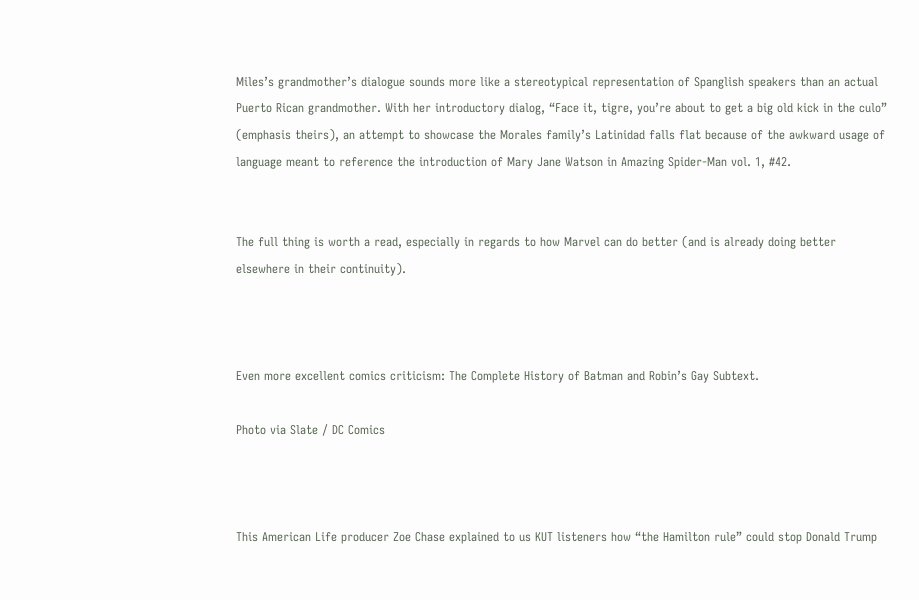Miles’s grandmother’s dialogue sounds more like a stereotypical representation of Spanglish speakers than an actual Puerto Rican grandmother. With her introductory dialog, “Face it, tigre, you’re about to get a big old kick in the culo” (emphasis theirs), an attempt to showcase the Morales family’s Latinidad falls flat because of the awkward usage of language meant to reference the introduction of Mary Jane Watson in Amazing Spider-Man vol. 1, #42.


The full thing is worth a read, especially in regards to how Marvel can do better (and is already doing better elsewhere in their continuity).



Even more excellent comics criticism: The Complete History of Batman and Robin’s Gay Subtext.

Photo via Slate / DC Comics



This American Life producer Zoe Chase explained to us KUT listeners how “the Hamilton rule” could stop Donald Trump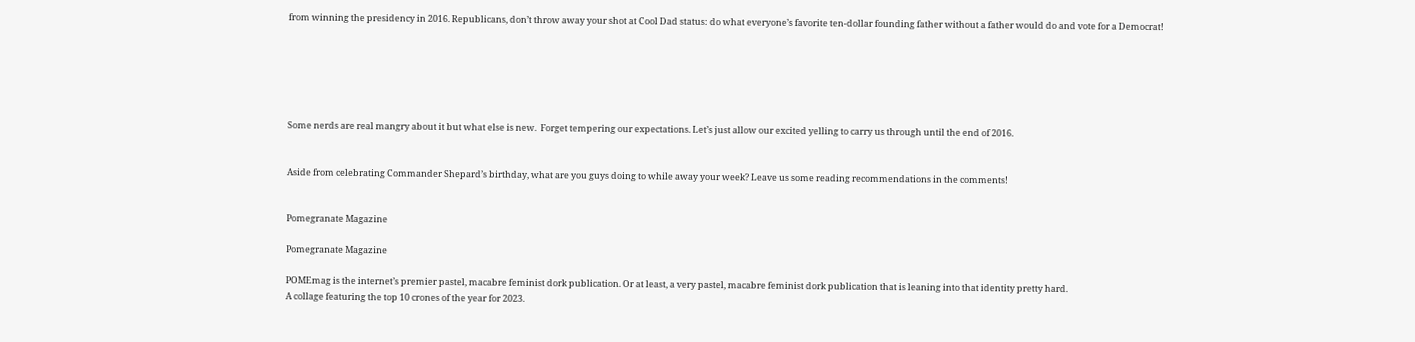from winning the presidency in 2016. Republicans, don’t throw away your shot at Cool Dad status: do what everyone’s favorite ten-dollar founding father without a father would do and vote for a Democrat!






Some nerds are real mangry about it but what else is new.  Forget tempering our expectations. Let’s just allow our excited yelling to carry us through until the end of 2016.


Aside from celebrating Commander Shepard’s birthday, what are you guys doing to while away your week? Leave us some reading recommendations in the comments!


Pomegranate Magazine

Pomegranate Magazine

POMEmag is the internet’s premier pastel, macabre feminist dork publication. Or at least, a very pastel, macabre feminist dork publication that is leaning into that identity pretty hard.
A collage featuring the top 10 crones of the year for 2023.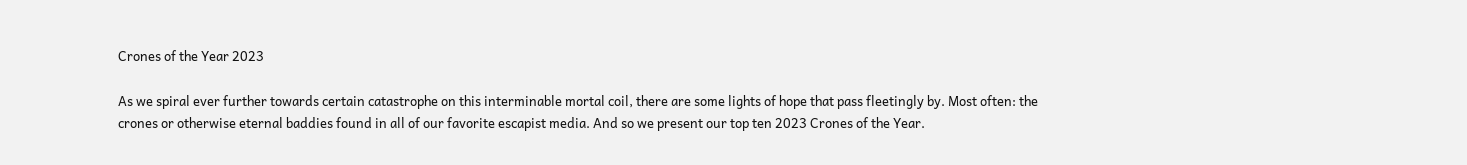Crones of the Year 2023

As we spiral ever further towards certain catastrophe on this interminable mortal coil, there are some lights of hope that pass fleetingly by. Most often: the crones or otherwise eternal baddies found in all of our favorite escapist media. And so we present our top ten 2023 Crones of the Year.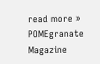read more »
POMEgranate Magazine